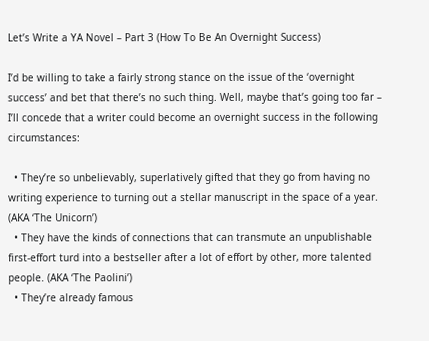Let’s Write a YA Novel – Part 3 (How To Be An Overnight Success)

I’d be willing to take a fairly strong stance on the issue of the ‘overnight success’ and bet that there’s no such thing. Well, maybe that’s going too far – I’ll concede that a writer could become an overnight success in the following circumstances:

  • They’re so unbelievably, superlatively gifted that they go from having no writing experience to turning out a stellar manuscript in the space of a year. (AKA ‘The Unicorn’)
  • They have the kinds of connections that can transmute an unpublishable first-effort turd into a bestseller after a lot of effort by other, more talented people. (AKA ‘The Paolini’)
  • They’re already famous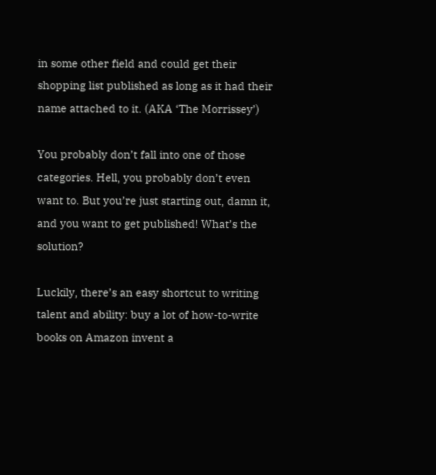in some other field and could get their shopping list published as long as it had their name attached to it. (AKA ‘The Morrissey’)

You probably don’t fall into one of those categories. Hell, you probably don’t even want to. But you’re just starting out, damn it, and you want to get published! What’s the solution?

Luckily, there’s an easy shortcut to writing talent and ability: buy a lot of how-to-write books on Amazon invent a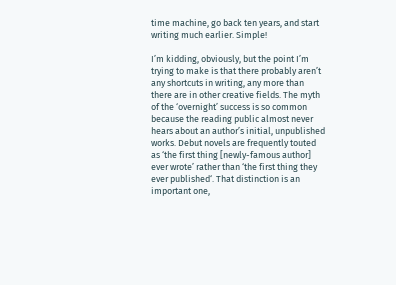time machine, go back ten years, and start writing much earlier. Simple!

I’m kidding, obviously, but the point I’m trying to make is that there probably aren’t any shortcuts in writing, any more than there are in other creative fields. The myth of the ‘overnight’ success is so common because the reading public almost never hears about an author’s initial, unpublished works. Debut novels are frequently touted as ‘the first thing [newly-famous author] ever wrote’ rather than ‘the first thing they ever published‘. That distinction is an important one,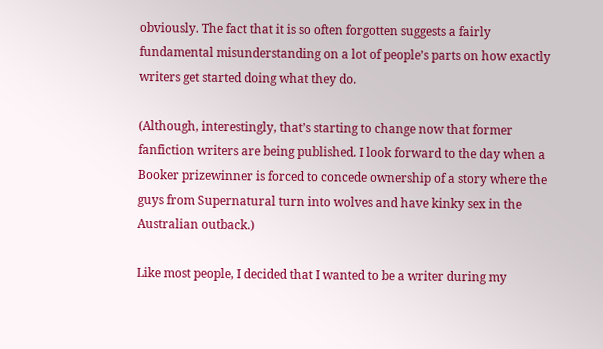obviously. The fact that it is so often forgotten suggests a fairly fundamental misunderstanding on a lot of people’s parts on how exactly writers get started doing what they do.

(Although, interestingly, that’s starting to change now that former fanfiction writers are being published. I look forward to the day when a Booker prizewinner is forced to concede ownership of a story where the guys from Supernatural turn into wolves and have kinky sex in the Australian outback.)

Like most people, I decided that I wanted to be a writer during my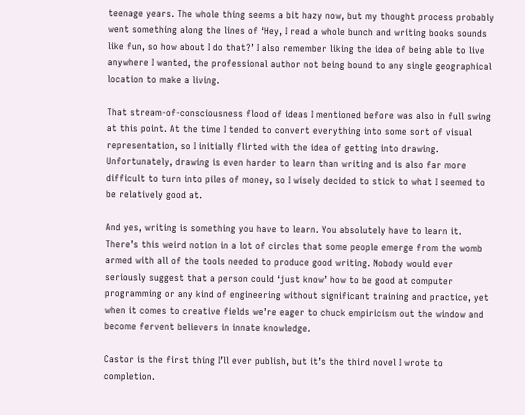teenage years. The whole thing seems a bit hazy now, but my thought process probably went something along the lines of ‘Hey, I read a whole bunch and writing books sounds like fun, so how about I do that?’ I also remember liking the idea of being able to live anywhere I wanted, the professional author not being bound to any single geographical location to make a living.

That stream-of-consciousness flood of ideas I mentioned before was also in full swing at this point. At the time I tended to convert everything into some sort of visual representation, so I initially flirted with the idea of getting into drawing. Unfortunately, drawing is even harder to learn than writing and is also far more difficult to turn into piles of money, so I wisely decided to stick to what I seemed to be relatively good at.

And yes, writing is something you have to learn. You absolutely have to learn it. There’s this weird notion in a lot of circles that some people emerge from the womb armed with all of the tools needed to produce good writing. Nobody would ever seriously suggest that a person could ‘just know’ how to be good at computer programming or any kind of engineering without significant training and practice, yet when it comes to creative fields we’re eager to chuck empiricism out the window and become fervent believers in innate knowledge.

Castor is the first thing I’ll ever publish, but it’s the third novel I wrote to completion.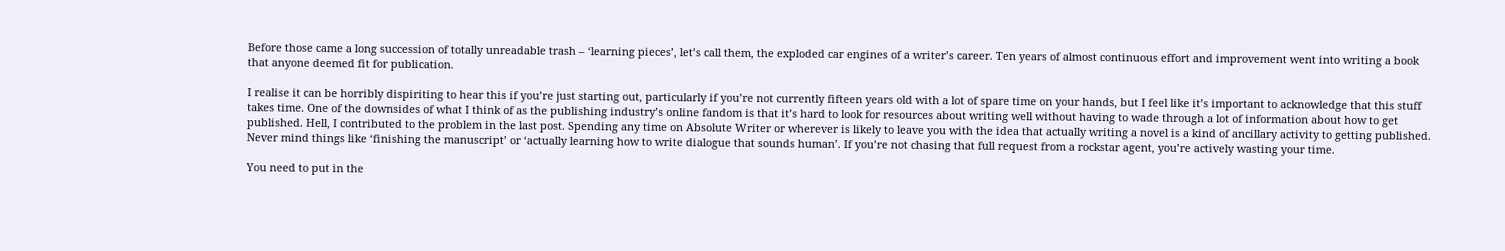Before those came a long succession of totally unreadable trash – ‘learning pieces’, let’s call them, the exploded car engines of a writer’s career. Ten years of almost continuous effort and improvement went into writing a book that anyone deemed fit for publication.

I realise it can be horribly dispiriting to hear this if you’re just starting out, particularly if you’re not currently fifteen years old with a lot of spare time on your hands, but I feel like it’s important to acknowledge that this stuff takes time. One of the downsides of what I think of as the publishing industry’s online fandom is that it’s hard to look for resources about writing well without having to wade through a lot of information about how to get published. Hell, I contributed to the problem in the last post. Spending any time on Absolute Writer or wherever is likely to leave you with the idea that actually writing a novel is a kind of ancillary activity to getting published. Never mind things like ‘finishing the manuscript’ or ‘actually learning how to write dialogue that sounds human’. If you’re not chasing that full request from a rockstar agent, you’re actively wasting your time.

You need to put in the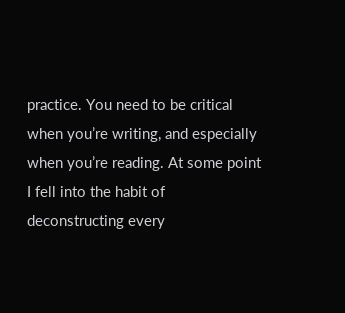practice. You need to be critical when you’re writing, and especially when you’re reading. At some point I fell into the habit of deconstructing every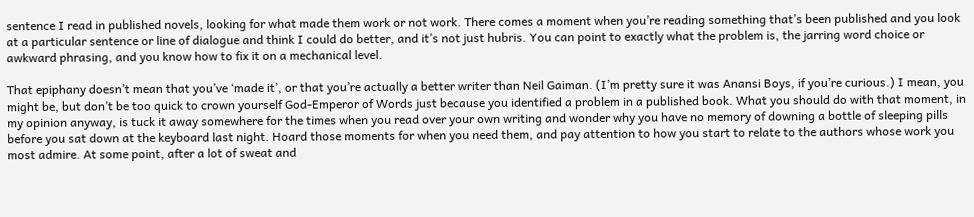sentence I read in published novels, looking for what made them work or not work. There comes a moment when you’re reading something that’s been published and you look at a particular sentence or line of dialogue and think I could do better, and it’s not just hubris. You can point to exactly what the problem is, the jarring word choice or awkward phrasing, and you know how to fix it on a mechanical level.

That epiphany doesn’t mean that you’ve ‘made it’, or that you’re actually a better writer than Neil Gaiman. (I’m pretty sure it was Anansi Boys, if you’re curious.) I mean, you might be, but don’t be too quick to crown yourself God-Emperor of Words just because you identified a problem in a published book. What you should do with that moment, in my opinion anyway, is tuck it away somewhere for the times when you read over your own writing and wonder why you have no memory of downing a bottle of sleeping pills before you sat down at the keyboard last night. Hoard those moments for when you need them, and pay attention to how you start to relate to the authors whose work you most admire. At some point, after a lot of sweat and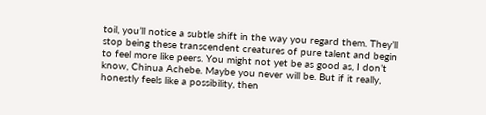toil, you’ll notice a subtle shift in the way you regard them. They’ll stop being these transcendent creatures of pure talent and begin to feel more like peers. You might not yet be as good as, I don’t know, Chinua Achebe. Maybe you never will be. But if it really, honestly feels like a possibility, then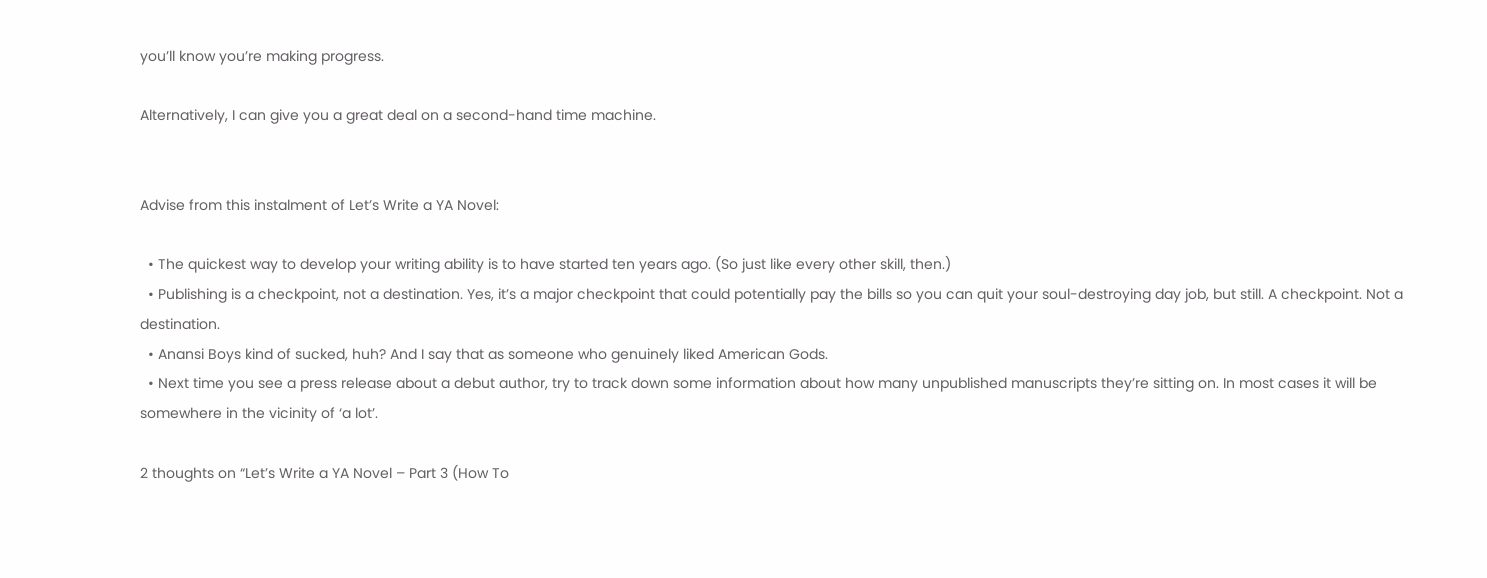you’ll know you’re making progress.

Alternatively, I can give you a great deal on a second-hand time machine.


Advise from this instalment of Let’s Write a YA Novel:

  • The quickest way to develop your writing ability is to have started ten years ago. (So just like every other skill, then.)
  • Publishing is a checkpoint, not a destination. Yes, it’s a major checkpoint that could potentially pay the bills so you can quit your soul-destroying day job, but still. A checkpoint. Not a destination.
  • Anansi Boys kind of sucked, huh? And I say that as someone who genuinely liked American Gods.
  • Next time you see a press release about a debut author, try to track down some information about how many unpublished manuscripts they’re sitting on. In most cases it will be somewhere in the vicinity of ‘a lot’.

2 thoughts on “Let’s Write a YA Novel – Part 3 (How To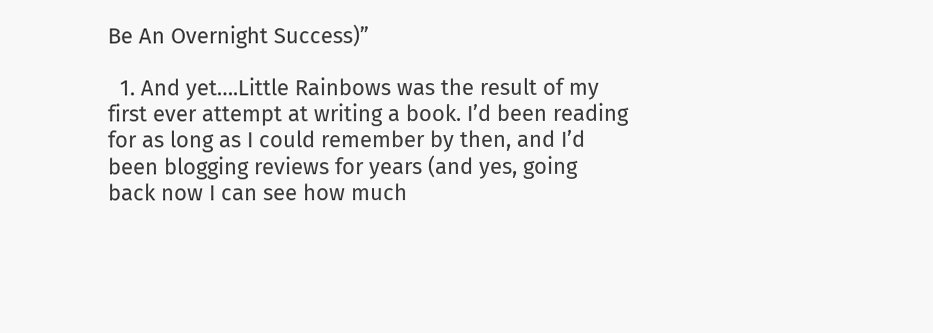Be An Overnight Success)”

  1. And yet….Little Rainbows was the result of my first ever attempt at writing a book. I’d been reading for as long as I could remember by then, and I’d been blogging reviews for years (and yes, going back now I can see how much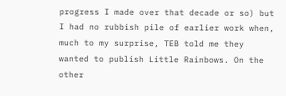progress I made over that decade or so) but I had no rubbish pile of earlier work when, much to my surprise, TEB told me they wanted to publish Little Rainbows. On the other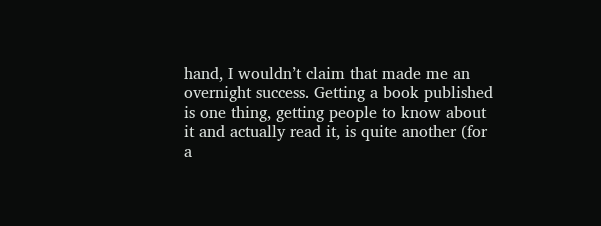hand, I wouldn’t claim that made me an overnight success. Getting a book published is one thing, getting people to know about it and actually read it, is quite another (for a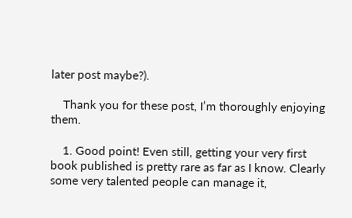later post maybe?).

    Thank you for these post, I’m thoroughly enjoying them.

    1. Good point! Even still, getting your very first book published is pretty rare as far as I know. Clearly some very talented people can manage it,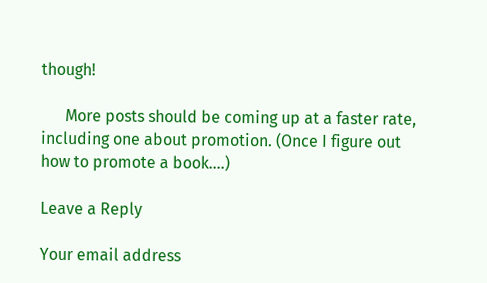though!

      More posts should be coming up at a faster rate, including one about promotion. (Once I figure out how to promote a book….)

Leave a Reply

Your email address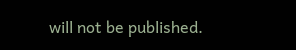will not be published.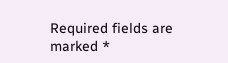Required fields are marked *